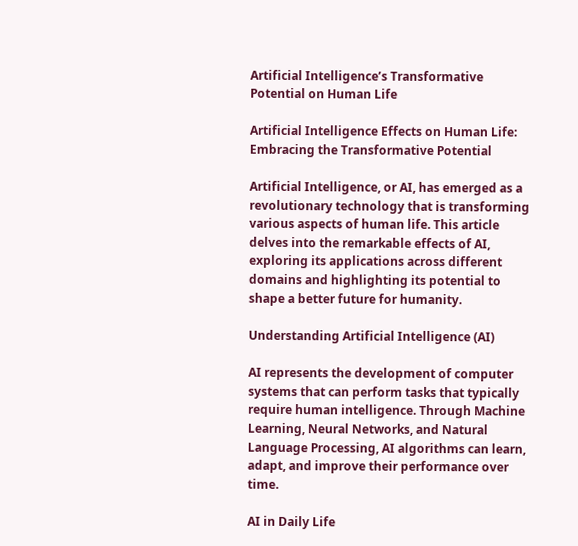Artificial Intelligence’s Transformative Potential on Human Life

Artificial Intelligence Effects on Human Life: Embracing the Transformative Potential

Artificial Intelligence, or AI, has emerged as a revolutionary technology that is transforming various aspects of human life. This article delves into the remarkable effects of AI, exploring its applications across different domains and highlighting its potential to shape a better future for humanity.

Understanding Artificial Intelligence (AI)

AI represents the development of computer systems that can perform tasks that typically require human intelligence. Through Machine Learning, Neural Networks, and Natural Language Processing, AI algorithms can learn, adapt, and improve their performance over time.

AI in Daily Life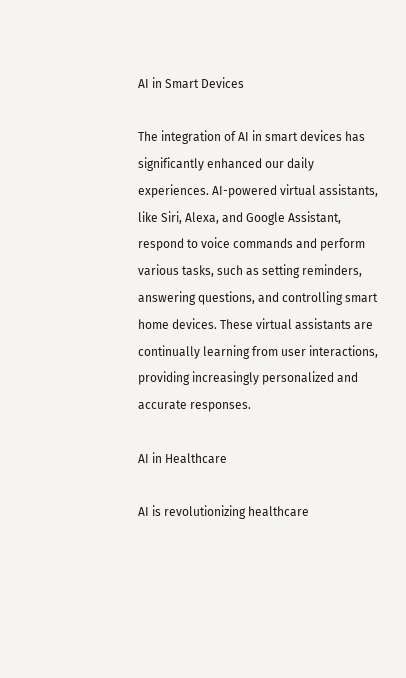AI in Smart Devices

The integration of AI in smart devices has significantly enhanced our daily experiences. AI-powered virtual assistants, like Siri, Alexa, and Google Assistant, respond to voice commands and perform various tasks, such as setting reminders, answering questions, and controlling smart home devices. These virtual assistants are continually learning from user interactions, providing increasingly personalized and accurate responses.

AI in Healthcare

AI is revolutionizing healthcare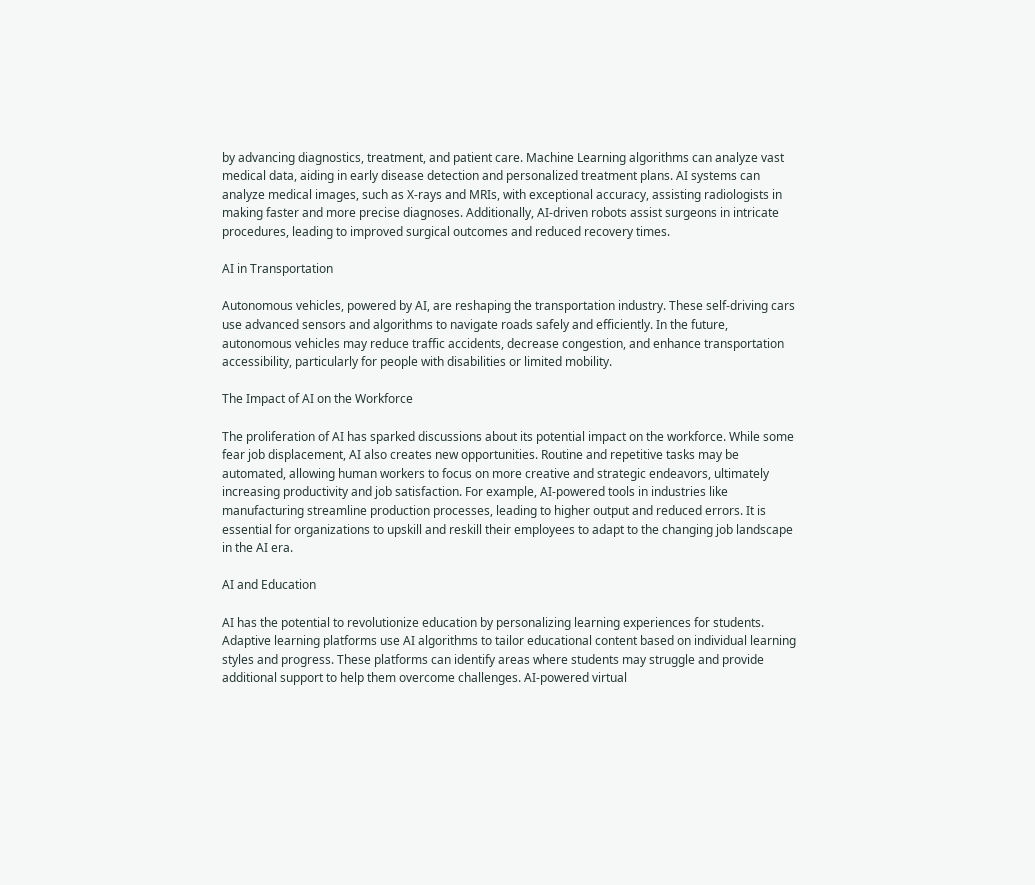by advancing diagnostics, treatment, and patient care. Machine Learning algorithms can analyze vast medical data, aiding in early disease detection and personalized treatment plans. AI systems can analyze medical images, such as X-rays and MRIs, with exceptional accuracy, assisting radiologists in making faster and more precise diagnoses. Additionally, AI-driven robots assist surgeons in intricate procedures, leading to improved surgical outcomes and reduced recovery times.

AI in Transportation

Autonomous vehicles, powered by AI, are reshaping the transportation industry. These self-driving cars use advanced sensors and algorithms to navigate roads safely and efficiently. In the future, autonomous vehicles may reduce traffic accidents, decrease congestion, and enhance transportation accessibility, particularly for people with disabilities or limited mobility.

The Impact of AI on the Workforce

The proliferation of AI has sparked discussions about its potential impact on the workforce. While some fear job displacement, AI also creates new opportunities. Routine and repetitive tasks may be automated, allowing human workers to focus on more creative and strategic endeavors, ultimately increasing productivity and job satisfaction. For example, AI-powered tools in industries like manufacturing streamline production processes, leading to higher output and reduced errors. It is essential for organizations to upskill and reskill their employees to adapt to the changing job landscape in the AI era.

AI and Education

AI has the potential to revolutionize education by personalizing learning experiences for students. Adaptive learning platforms use AI algorithms to tailor educational content based on individual learning styles and progress. These platforms can identify areas where students may struggle and provide additional support to help them overcome challenges. AI-powered virtual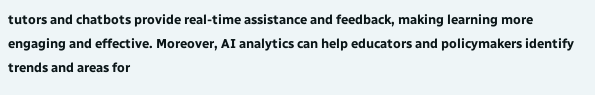tutors and chatbots provide real-time assistance and feedback, making learning more engaging and effective. Moreover, AI analytics can help educators and policymakers identify trends and areas for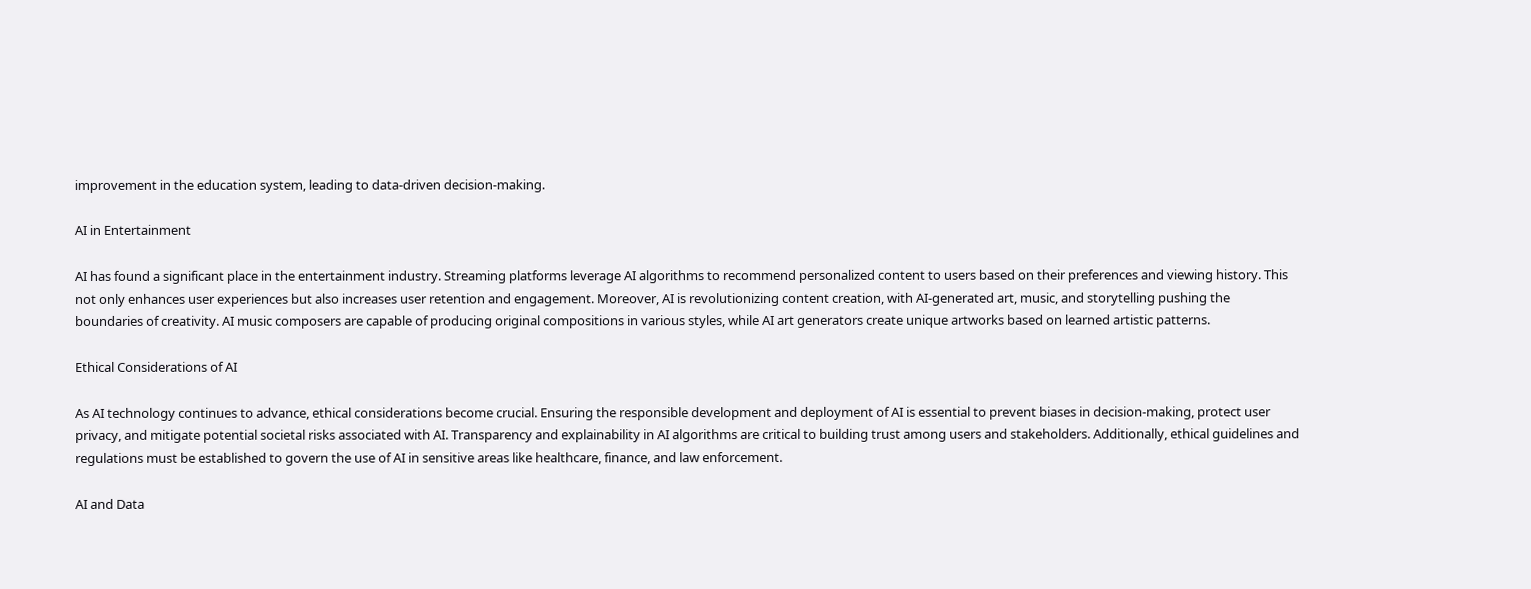improvement in the education system, leading to data-driven decision-making.

AI in Entertainment

AI has found a significant place in the entertainment industry. Streaming platforms leverage AI algorithms to recommend personalized content to users based on their preferences and viewing history. This not only enhances user experiences but also increases user retention and engagement. Moreover, AI is revolutionizing content creation, with AI-generated art, music, and storytelling pushing the boundaries of creativity. AI music composers are capable of producing original compositions in various styles, while AI art generators create unique artworks based on learned artistic patterns.

Ethical Considerations of AI

As AI technology continues to advance, ethical considerations become crucial. Ensuring the responsible development and deployment of AI is essential to prevent biases in decision-making, protect user privacy, and mitigate potential societal risks associated with AI. Transparency and explainability in AI algorithms are critical to building trust among users and stakeholders. Additionally, ethical guidelines and regulations must be established to govern the use of AI in sensitive areas like healthcare, finance, and law enforcement.

AI and Data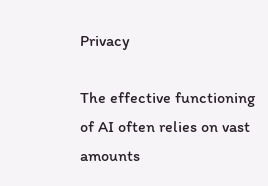Privacy

The effective functioning of AI often relies on vast amounts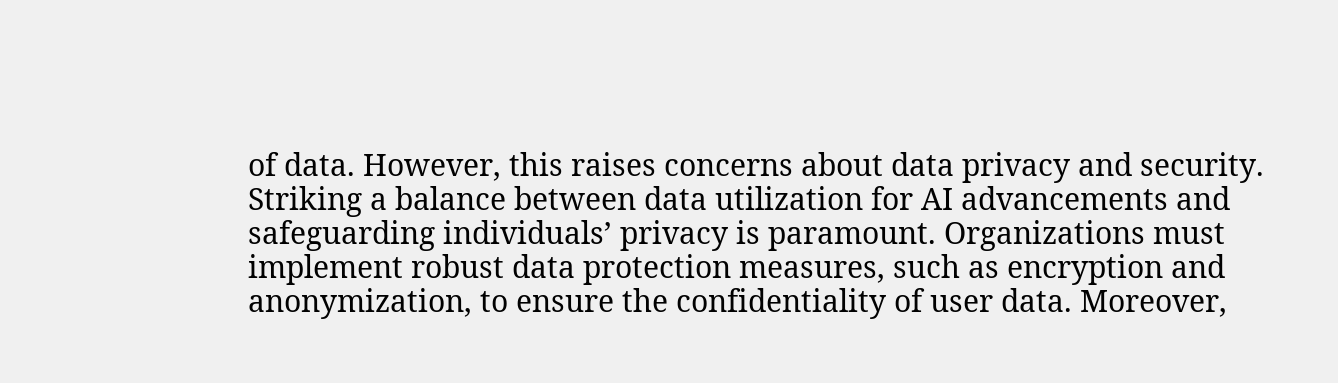of data. However, this raises concerns about data privacy and security. Striking a balance between data utilization for AI advancements and safeguarding individuals’ privacy is paramount. Organizations must implement robust data protection measures, such as encryption and anonymization, to ensure the confidentiality of user data. Moreover,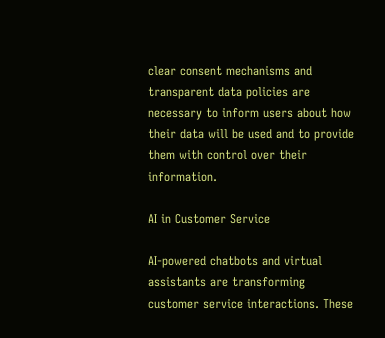clear consent mechanisms and transparent data policies are necessary to inform users about how their data will be used and to provide them with control over their information.

AI in Customer Service

AI-powered chatbots and virtual assistants are transforming customer service interactions. These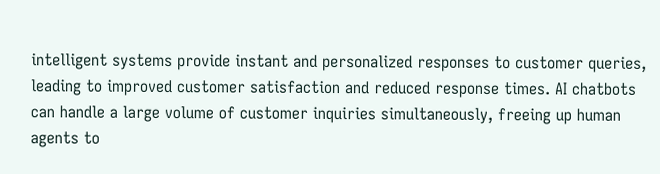intelligent systems provide instant and personalized responses to customer queries, leading to improved customer satisfaction and reduced response times. AI chatbots can handle a large volume of customer inquiries simultaneously, freeing up human agents to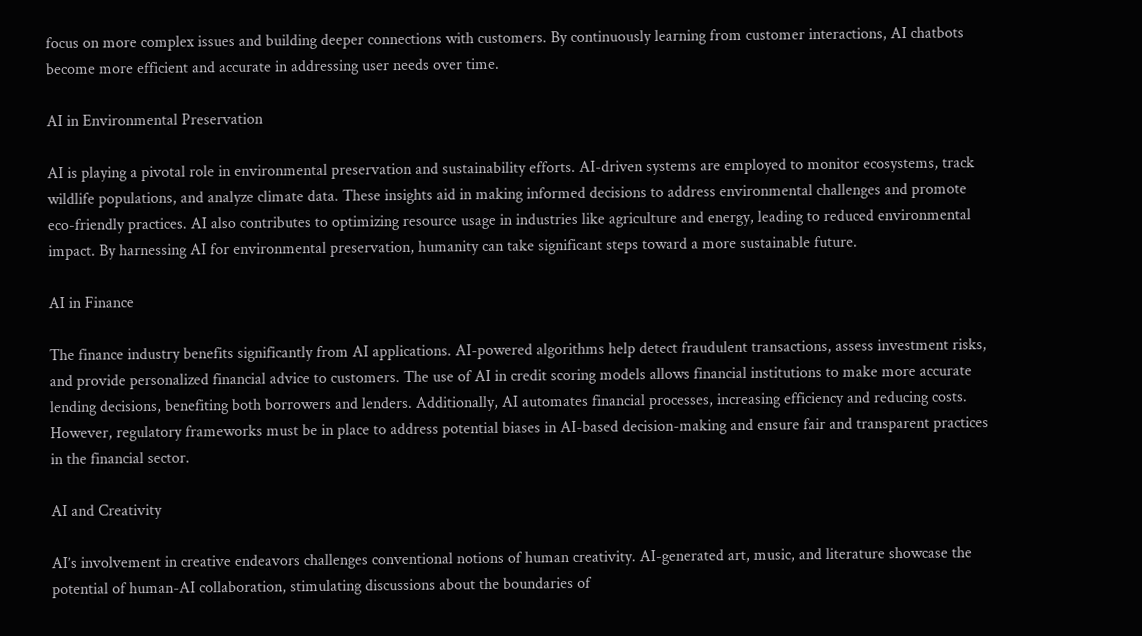focus on more complex issues and building deeper connections with customers. By continuously learning from customer interactions, AI chatbots become more efficient and accurate in addressing user needs over time.

AI in Environmental Preservation

AI is playing a pivotal role in environmental preservation and sustainability efforts. AI-driven systems are employed to monitor ecosystems, track wildlife populations, and analyze climate data. These insights aid in making informed decisions to address environmental challenges and promote eco-friendly practices. AI also contributes to optimizing resource usage in industries like agriculture and energy, leading to reduced environmental impact. By harnessing AI for environmental preservation, humanity can take significant steps toward a more sustainable future.

AI in Finance

The finance industry benefits significantly from AI applications. AI-powered algorithms help detect fraudulent transactions, assess investment risks, and provide personalized financial advice to customers. The use of AI in credit scoring models allows financial institutions to make more accurate lending decisions, benefiting both borrowers and lenders. Additionally, AI automates financial processes, increasing efficiency and reducing costs. However, regulatory frameworks must be in place to address potential biases in AI-based decision-making and ensure fair and transparent practices in the financial sector.

AI and Creativity

AI’s involvement in creative endeavors challenges conventional notions of human creativity. AI-generated art, music, and literature showcase the potential of human-AI collaboration, stimulating discussions about the boundaries of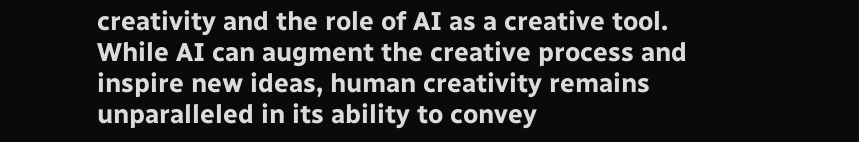creativity and the role of AI as a creative tool. While AI can augment the creative process and inspire new ideas, human creativity remains unparalleled in its ability to convey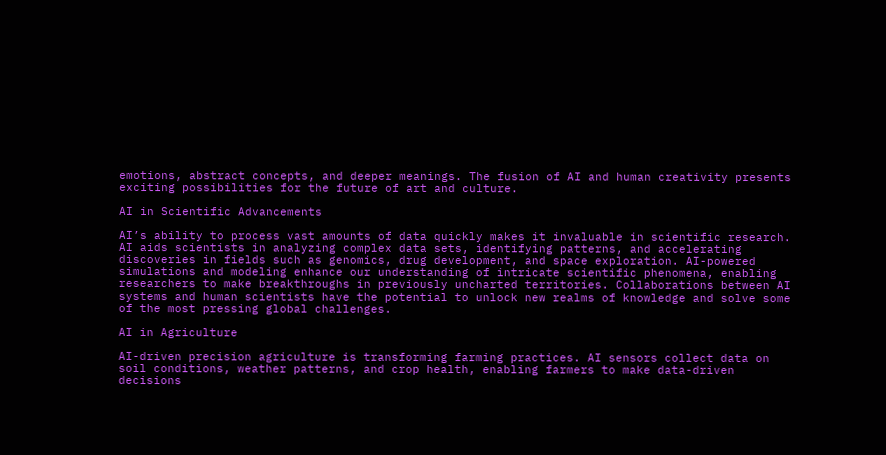emotions, abstract concepts, and deeper meanings. The fusion of AI and human creativity presents exciting possibilities for the future of art and culture.

AI in Scientific Advancements

AI’s ability to process vast amounts of data quickly makes it invaluable in scientific research. AI aids scientists in analyzing complex data sets, identifying patterns, and accelerating discoveries in fields such as genomics, drug development, and space exploration. AI-powered simulations and modeling enhance our understanding of intricate scientific phenomena, enabling researchers to make breakthroughs in previously uncharted territories. Collaborations between AI systems and human scientists have the potential to unlock new realms of knowledge and solve some of the most pressing global challenges.

AI in Agriculture

AI-driven precision agriculture is transforming farming practices. AI sensors collect data on soil conditions, weather patterns, and crop health, enabling farmers to make data-driven decisions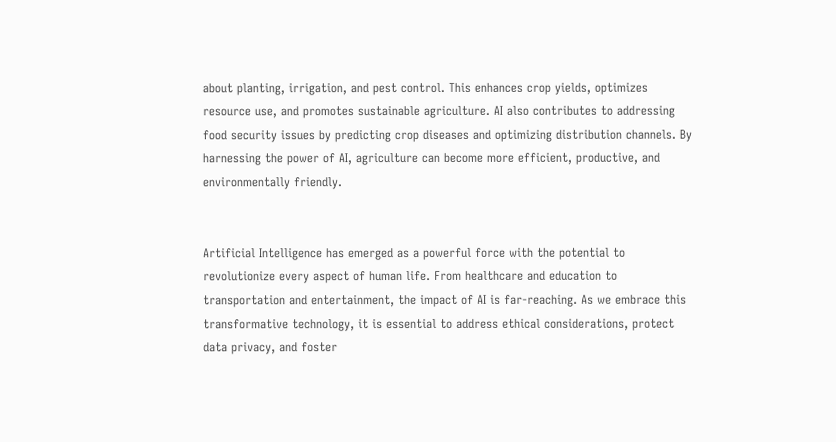about planting, irrigation, and pest control. This enhances crop yields, optimizes resource use, and promotes sustainable agriculture. AI also contributes to addressing food security issues by predicting crop diseases and optimizing distribution channels. By harnessing the power of AI, agriculture can become more efficient, productive, and environmentally friendly.


Artificial Intelligence has emerged as a powerful force with the potential to revolutionize every aspect of human life. From healthcare and education to transportation and entertainment, the impact of AI is far-reaching. As we embrace this transformative technology, it is essential to address ethical considerations, protect data privacy, and foster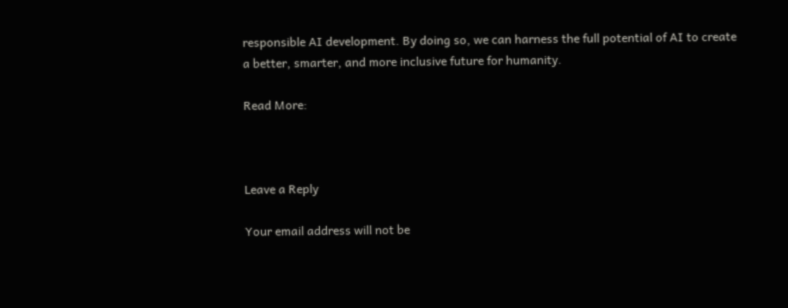responsible AI development. By doing so, we can harness the full potential of AI to create a better, smarter, and more inclusive future for humanity.

Read More:



Leave a Reply

Your email address will not be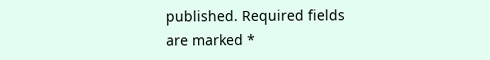published. Required fields are marked *